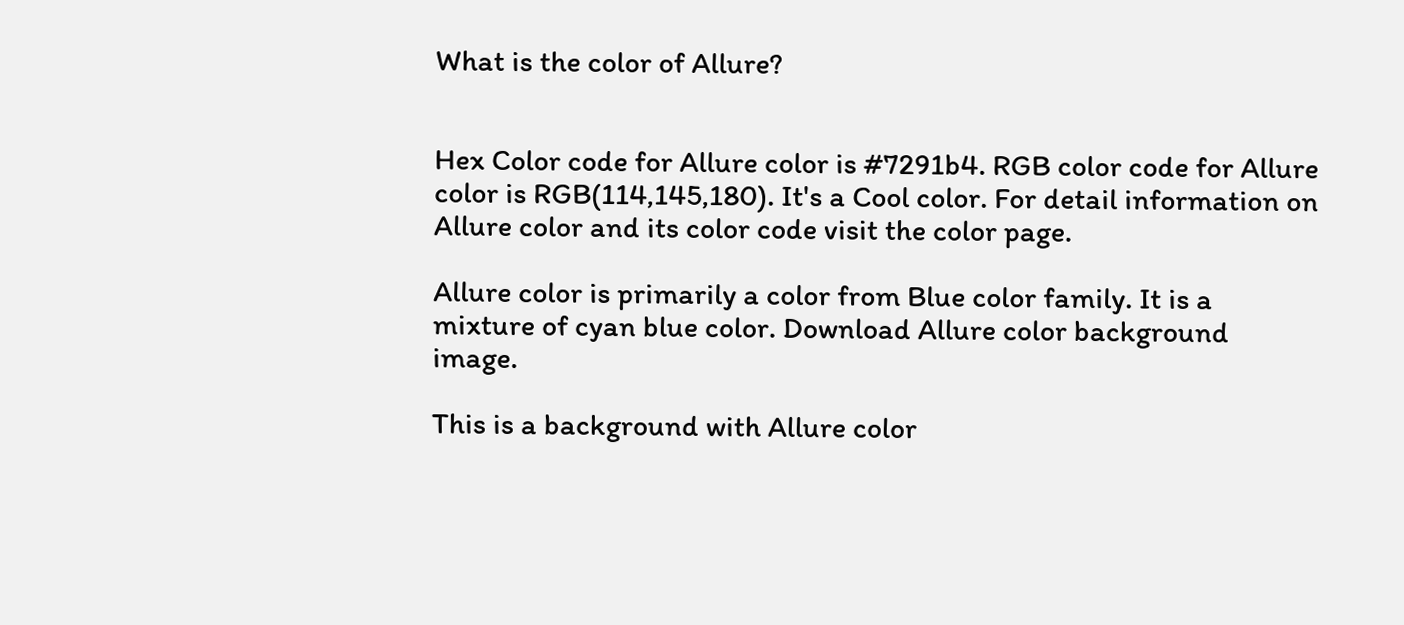What is the color of Allure?


Hex Color code for Allure color is #7291b4. RGB color code for Allure color is RGB(114,145,180). It's a Cool color. For detail information on Allure color and its color code visit the color page.

Allure color is primarily a color from Blue color family. It is a mixture of cyan blue color. Download Allure color background image.

This is a background with Allure color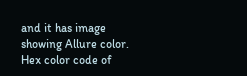and it has image showing Allure color. Hex color code of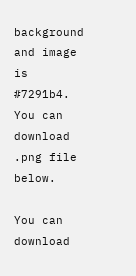background and image is #7291b4. You can download .png file below.

You can download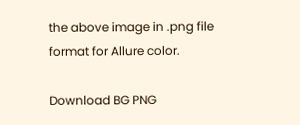the above image in .png file format for Allure color.

Download BG PNG